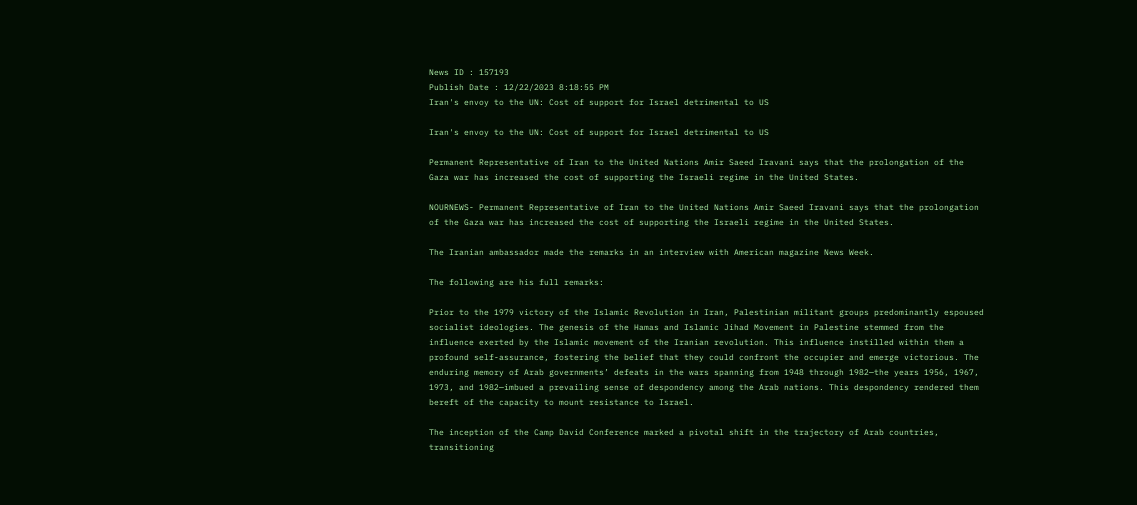News ID : 157193
Publish Date : 12/22/2023 8:18:55 PM
Iran's envoy to the UN: Cost of support for Israel detrimental to US

Iran's envoy to the UN: Cost of support for Israel detrimental to US

Permanent Representative of Iran to the United Nations Amir Saeed Iravani says that the prolongation of the Gaza war has increased the cost of supporting the Israeli regime in the United States.

NOURNEWS- Permanent Representative of Iran to the United Nations Amir Saeed Iravani says that the prolongation of the Gaza war has increased the cost of supporting the Israeli regime in the United States.

The Iranian ambassador made the remarks in an interview with American magazine News Week.

The following are his full remarks:

Prior to the 1979 victory of the Islamic Revolution in Iran, Palestinian militant groups predominantly espoused socialist ideologies. The genesis of the Hamas and Islamic Jihad Movement in Palestine stemmed from the influence exerted by the Islamic movement of the Iranian revolution. This influence instilled within them a profound self-assurance, fostering the belief that they could confront the occupier and emerge victorious. The enduring memory of Arab governments’ defeats in the wars spanning from 1948 through 1982—the years 1956, 1967, 1973, and 1982—imbued a prevailing sense of despondency among the Arab nations. This despondency rendered them bereft of the capacity to mount resistance to Israel.

The inception of the Camp David Conference marked a pivotal shift in the trajectory of Arab countries, transitioning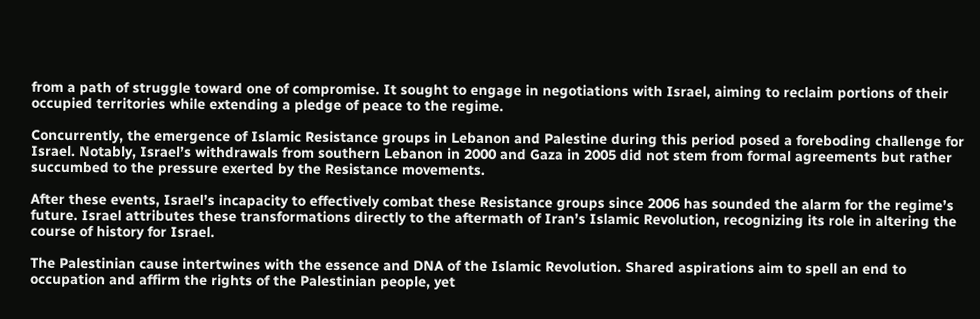from a path of struggle toward one of compromise. It sought to engage in negotiations with Israel, aiming to reclaim portions of their occupied territories while extending a pledge of peace to the regime.

Concurrently, the emergence of Islamic Resistance groups in Lebanon and Palestine during this period posed a foreboding challenge for Israel. Notably, Israel’s withdrawals from southern Lebanon in 2000 and Gaza in 2005 did not stem from formal agreements but rather succumbed to the pressure exerted by the Resistance movements.

After these events, Israel’s incapacity to effectively combat these Resistance groups since 2006 has sounded the alarm for the regime’s future. Israel attributes these transformations directly to the aftermath of Iran’s Islamic Revolution, recognizing its role in altering the course of history for Israel.

The Palestinian cause intertwines with the essence and DNA of the Islamic Revolution. Shared aspirations aim to spell an end to occupation and affirm the rights of the Palestinian people, yet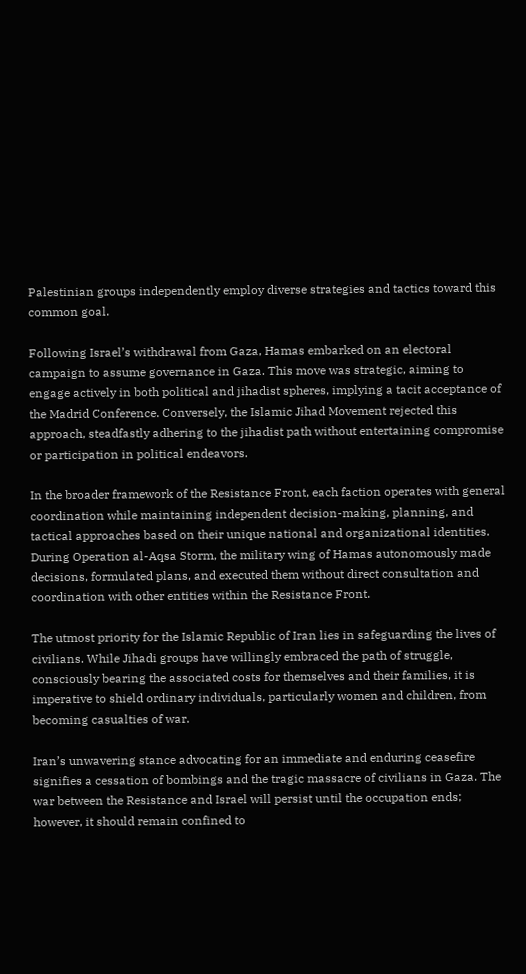Palestinian groups independently employ diverse strategies and tactics toward this common goal.

Following Israel’s withdrawal from Gaza, Hamas embarked on an electoral campaign to assume governance in Gaza. This move was strategic, aiming to engage actively in both political and jihadist spheres, implying a tacit acceptance of the Madrid Conference. Conversely, the Islamic Jihad Movement rejected this approach, steadfastly adhering to the jihadist path without entertaining compromise or participation in political endeavors.

In the broader framework of the Resistance Front, each faction operates with general coordination while maintaining independent decision-making, planning, and tactical approaches based on their unique national and organizational identities. During Operation al-Aqsa Storm, the military wing of Hamas autonomously made decisions, formulated plans, and executed them without direct consultation and coordination with other entities within the Resistance Front.

The utmost priority for the Islamic Republic of Iran lies in safeguarding the lives of civilians. While Jihadi groups have willingly embraced the path of struggle, consciously bearing the associated costs for themselves and their families, it is imperative to shield ordinary individuals, particularly women and children, from becoming casualties of war.

Iran’s unwavering stance advocating for an immediate and enduring ceasefire signifies a cessation of bombings and the tragic massacre of civilians in Gaza. The war between the Resistance and Israel will persist until the occupation ends; however, it should remain confined to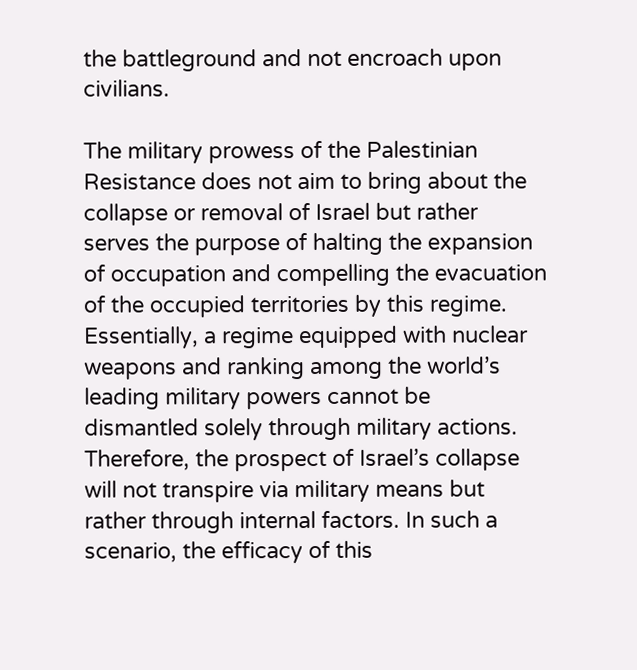the battleground and not encroach upon civilians.

The military prowess of the Palestinian Resistance does not aim to bring about the collapse or removal of Israel but rather serves the purpose of halting the expansion of occupation and compelling the evacuation of the occupied territories by this regime. Essentially, a regime equipped with nuclear weapons and ranking among the world’s leading military powers cannot be dismantled solely through military actions. Therefore, the prospect of Israel’s collapse will not transpire via military means but rather through internal factors. In such a scenario, the efficacy of this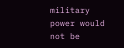military power would not be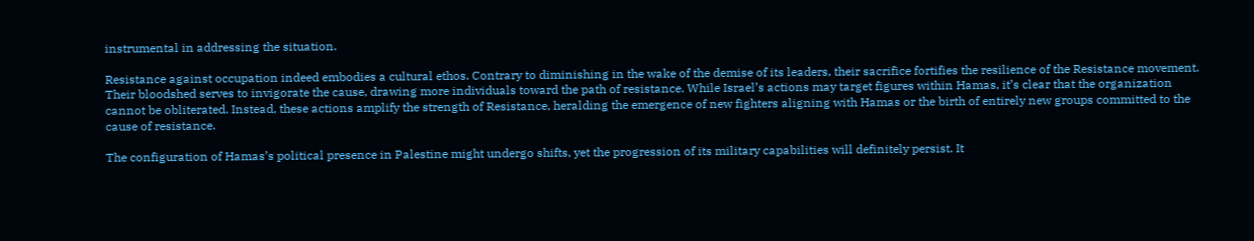instrumental in addressing the situation.

Resistance against occupation indeed embodies a cultural ethos. Contrary to diminishing in the wake of the demise of its leaders, their sacrifice fortifies the resilience of the Resistance movement. Their bloodshed serves to invigorate the cause, drawing more individuals toward the path of resistance. While Israel’s actions may target figures within Hamas, it’s clear that the organization cannot be obliterated. Instead, these actions amplify the strength of Resistance, heralding the emergence of new fighters aligning with Hamas or the birth of entirely new groups committed to the cause of resistance.

The configuration of Hamas’s political presence in Palestine might undergo shifts, yet the progression of its military capabilities will definitely persist. It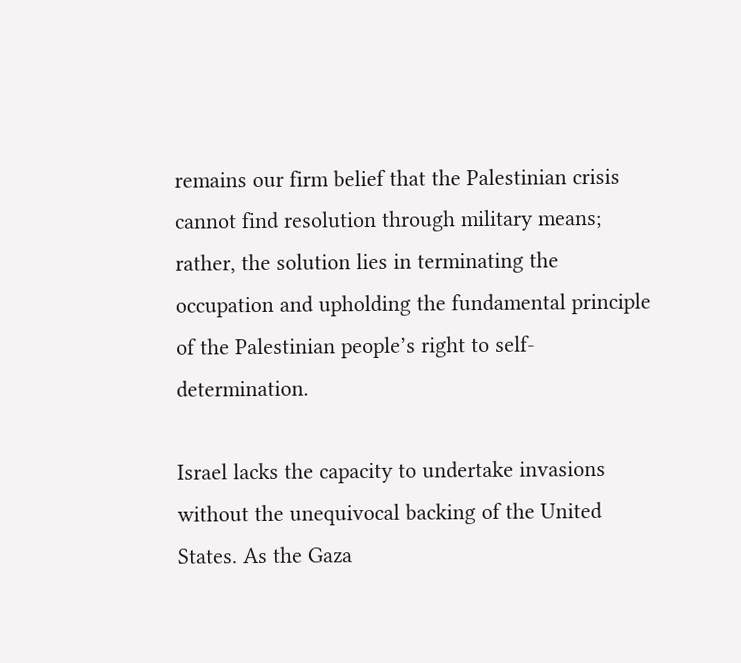remains our firm belief that the Palestinian crisis cannot find resolution through military means; rather, the solution lies in terminating the occupation and upholding the fundamental principle of the Palestinian people’s right to self-determination.

Israel lacks the capacity to undertake invasions without the unequivocal backing of the United States. As the Gaza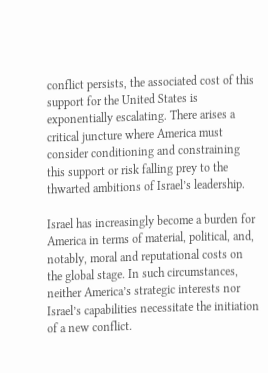conflict persists, the associated cost of this support for the United States is exponentially escalating. There arises a critical juncture where America must consider conditioning and constraining this support or risk falling prey to the thwarted ambitions of Israel’s leadership.

Israel has increasingly become a burden for America in terms of material, political, and, notably, moral and reputational costs on the global stage. In such circumstances, neither America’s strategic interests nor Israel’s capabilities necessitate the initiation of a new conflict.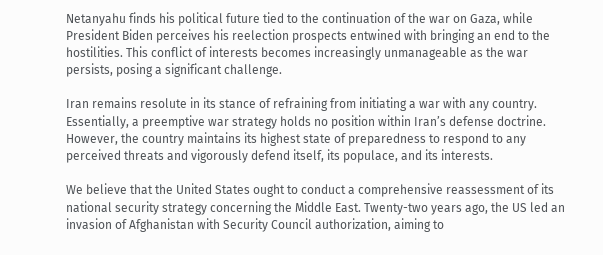Netanyahu finds his political future tied to the continuation of the war on Gaza, while President Biden perceives his reelection prospects entwined with bringing an end to the hostilities. This conflict of interests becomes increasingly unmanageable as the war persists, posing a significant challenge.

Iran remains resolute in its stance of refraining from initiating a war with any country. Essentially, a preemptive war strategy holds no position within Iran’s defense doctrine. However, the country maintains its highest state of preparedness to respond to any perceived threats and vigorously defend itself, its populace, and its interests.

We believe that the United States ought to conduct a comprehensive reassessment of its national security strategy concerning the Middle East. Twenty-two years ago, the US led an invasion of Afghanistan with Security Council authorization, aiming to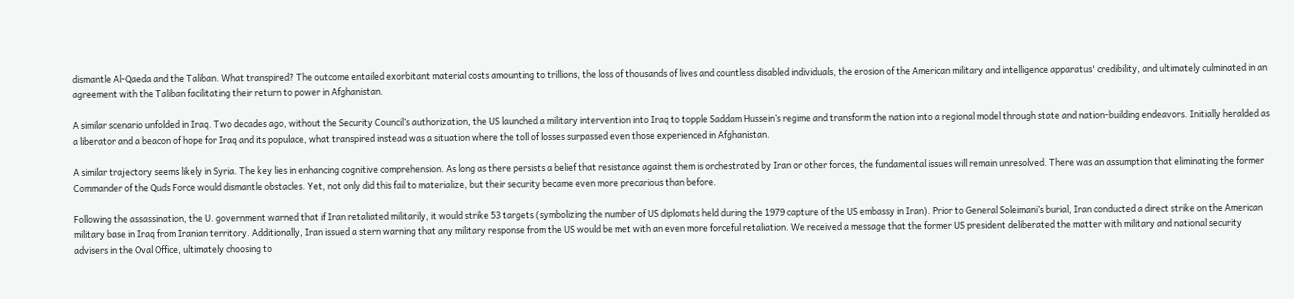dismantle Al-Qaeda and the Taliban. What transpired? The outcome entailed exorbitant material costs amounting to trillions, the loss of thousands of lives and countless disabled individuals, the erosion of the American military and intelligence apparatus' credibility, and ultimately culminated in an agreement with the Taliban facilitating their return to power in Afghanistan.

A similar scenario unfolded in Iraq. Two decades ago, without the Security Council’s authorization, the US launched a military intervention into Iraq to topple Saddam Hussein’s regime and transform the nation into a regional model through state and nation-building endeavors. Initially heralded as a liberator and a beacon of hope for Iraq and its populace, what transpired instead was a situation where the toll of losses surpassed even those experienced in Afghanistan.

A similar trajectory seems likely in Syria. The key lies in enhancing cognitive comprehension. As long as there persists a belief that resistance against them is orchestrated by Iran or other forces, the fundamental issues will remain unresolved. There was an assumption that eliminating the former Commander of the Quds Force would dismantle obstacles. Yet, not only did this fail to materialize, but their security became even more precarious than before.

Following the assassination, the U. government warned that if Iran retaliated militarily, it would strike 53 targets (symbolizing the number of US diplomats held during the 1979 capture of the US embassy in Iran). Prior to General Soleimani’s burial, Iran conducted a direct strike on the American military base in Iraq from Iranian territory. Additionally, Iran issued a stern warning that any military response from the US would be met with an even more forceful retaliation. We received a message that the former US president deliberated the matter with military and national security advisers in the Oval Office, ultimately choosing to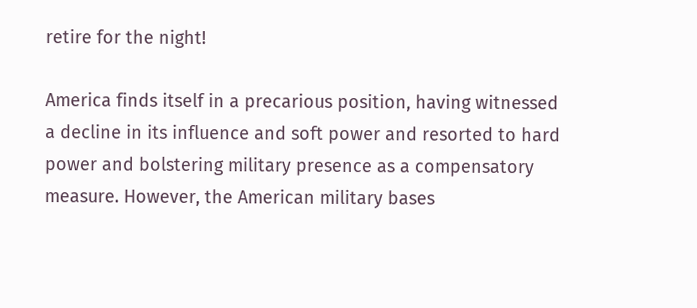retire for the night!

America finds itself in a precarious position, having witnessed a decline in its influence and soft power and resorted to hard power and bolstering military presence as a compensatory measure. However, the American military bases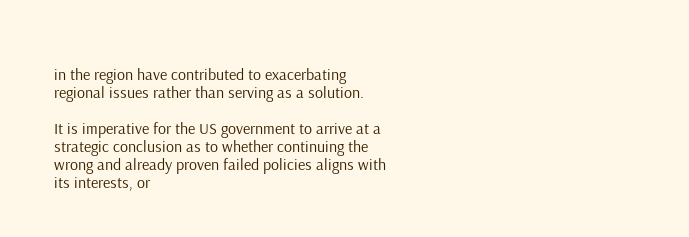in the region have contributed to exacerbating regional issues rather than serving as a solution.

It is imperative for the US government to arrive at a strategic conclusion as to whether continuing the wrong and already proven failed policies aligns with its interests, or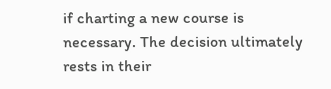if charting a new course is necessary. The decision ultimately rests in their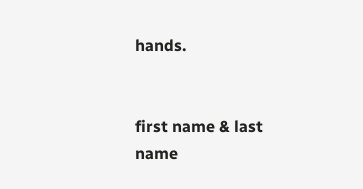hands.


first name & last name